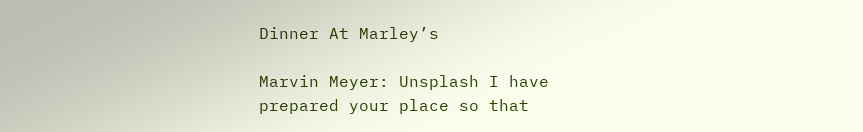Dinner At Marley’s

Marvin Meyer: Unsplash I have prepared your place so that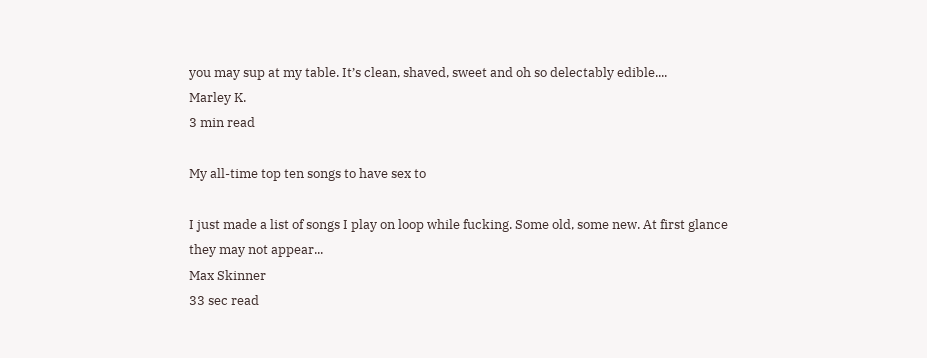you may sup at my table. It’s clean, shaved, sweet and oh so delectably edible....
Marley K.
3 min read

My all-time top ten songs to have sex to

I just made a list of songs I play on loop while fucking. Some old, some new. At first glance they may not appear...
Max Skinner
33 sec read